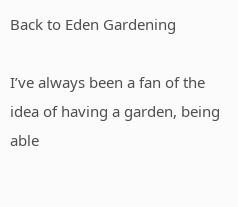Back to Eden Gardening

I’ve always been a fan of the idea of having a garden, being able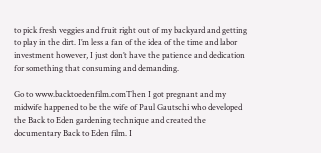to pick fresh veggies and fruit right out of my backyard and getting to play in the dirt. I’m less a fan of the idea of the time and labor investment however, I just don’t have the patience and dedication for something that consuming and demanding.

Go to www.backtoedenfilm.comThen I got pregnant and my midwife happened to be the wife of Paul Gautschi who developed the Back to Eden gardening technique and created the documentary Back to Eden film. I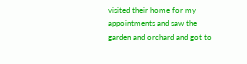visited their home for my appointments and saw the garden and orchard and got to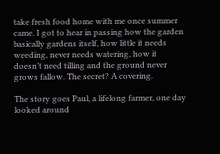take fresh food home with me once summer came. I got to hear in passing how the garden basically gardens itself, how little it needs weeding, never needs watering, how it doesn’t need tilling and the ground never grows fallow. The secret? A covering.

The story goes Paul, a lifelong farmer, one day looked around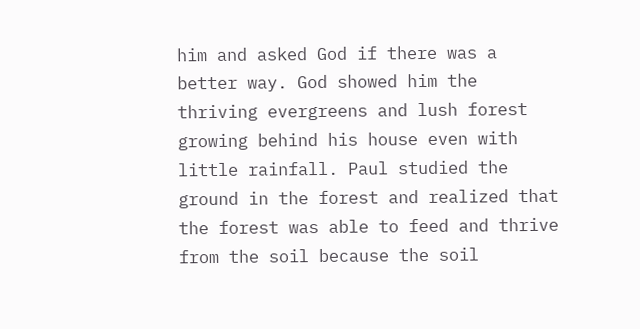him and asked God if there was a better way. God showed him the thriving evergreens and lush forest growing behind his house even with little rainfall. Paul studied the ground in the forest and realized that the forest was able to feed and thrive from the soil because the soil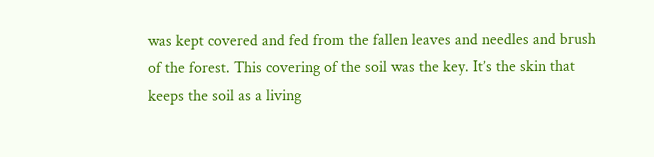was kept covered and fed from the fallen leaves and needles and brush of the forest. This covering of the soil was the key. It’s the skin that keeps the soil as a living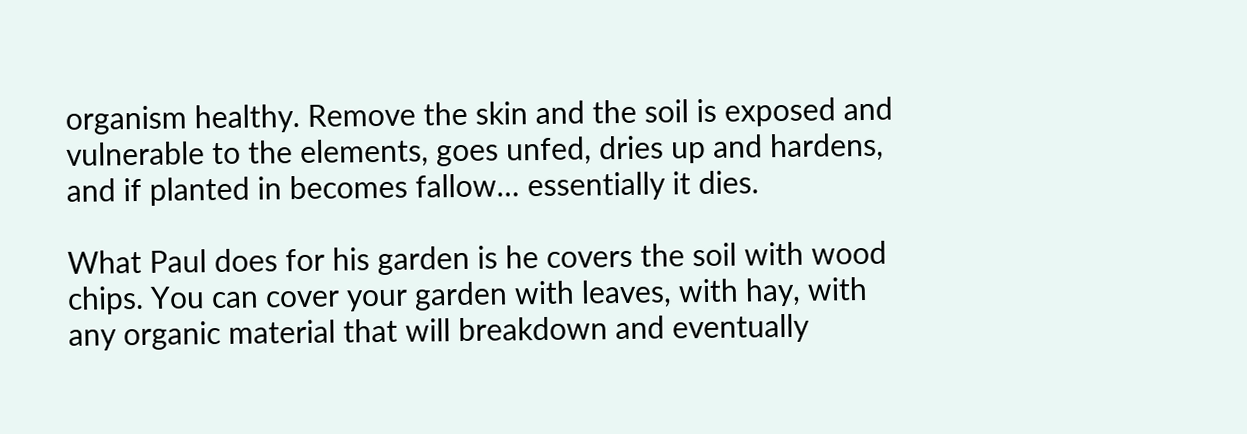organism healthy. Remove the skin and the soil is exposed and vulnerable to the elements, goes unfed, dries up and hardens, and if planted in becomes fallow… essentially it dies.

What Paul does for his garden is he covers the soil with wood chips. You can cover your garden with leaves, with hay, with any organic material that will breakdown and eventually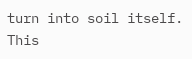turn into soil itself. This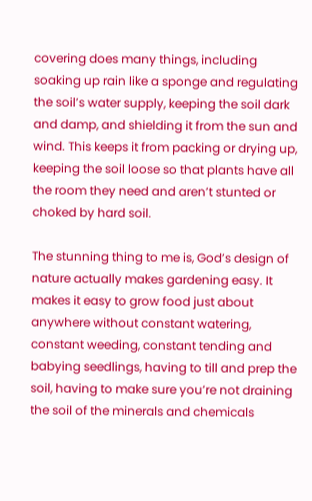covering does many things, including soaking up rain like a sponge and regulating the soil’s water supply, keeping the soil dark and damp, and shielding it from the sun and wind. This keeps it from packing or drying up, keeping the soil loose so that plants have all the room they need and aren’t stunted or choked by hard soil.

The stunning thing to me is, God’s design of nature actually makes gardening easy. It makes it easy to grow food just about anywhere without constant watering, constant weeding, constant tending and babying seedlings, having to till and prep the soil, having to make sure you’re not draining the soil of the minerals and chemicals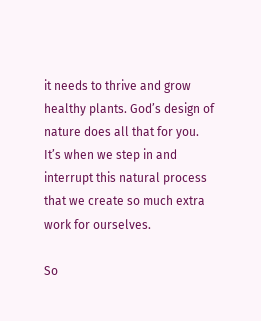it needs to thrive and grow healthy plants. God’s design of nature does all that for you. It’s when we step in and interrupt this natural process that we create so much extra work for ourselves.

So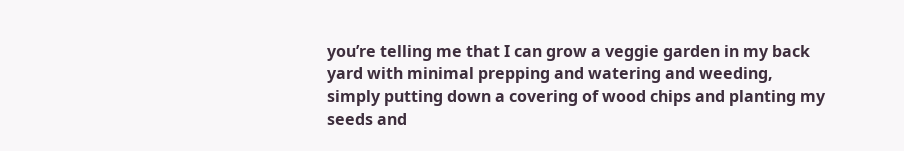you’re telling me that I can grow a veggie garden in my back yard with minimal prepping and watering and weeding, simply putting down a covering of wood chips and planting my seeds and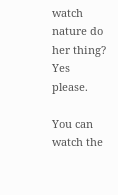watch nature do her thing? Yes please.

You can watch the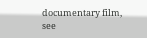documentary film, see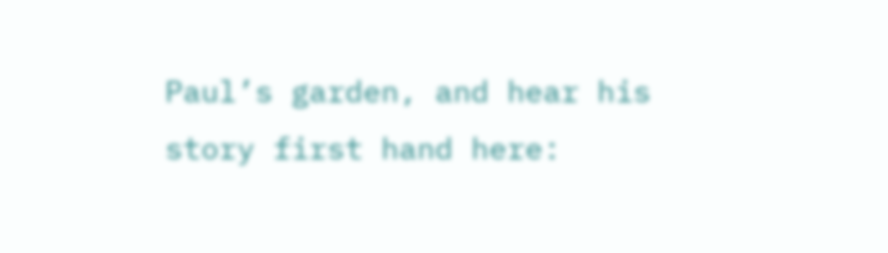Paul’s garden, and hear his story first hand here: